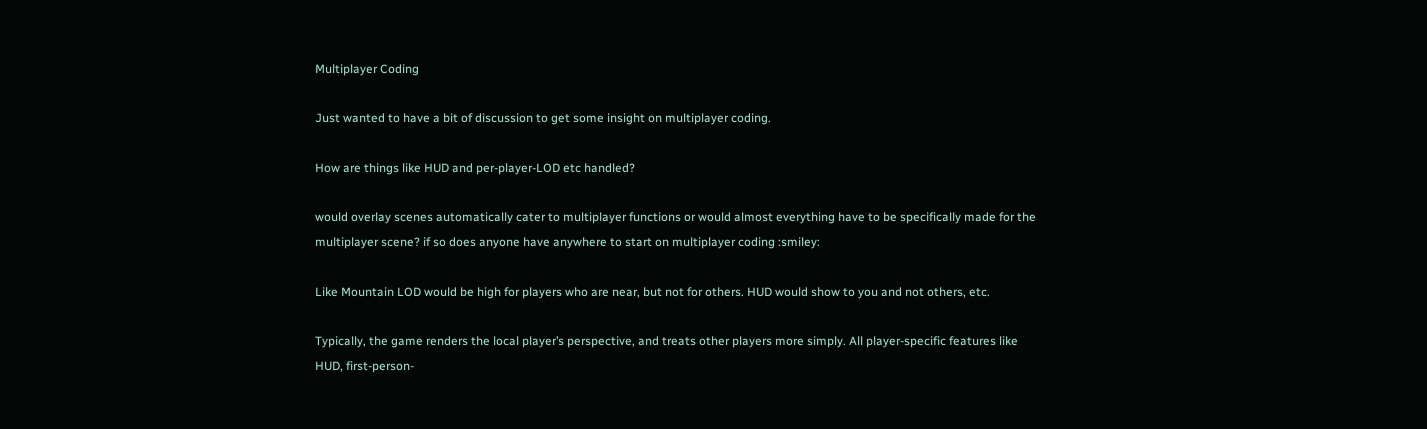Multiplayer Coding

Just wanted to have a bit of discussion to get some insight on multiplayer coding.

How are things like HUD and per-player-LOD etc handled?

would overlay scenes automatically cater to multiplayer functions or would almost everything have to be specifically made for the multiplayer scene? if so does anyone have anywhere to start on multiplayer coding :smiley:

Like Mountain LOD would be high for players who are near, but not for others. HUD would show to you and not others, etc.

Typically, the game renders the local player’s perspective, and treats other players more simply. All player-specific features like HUD, first-person-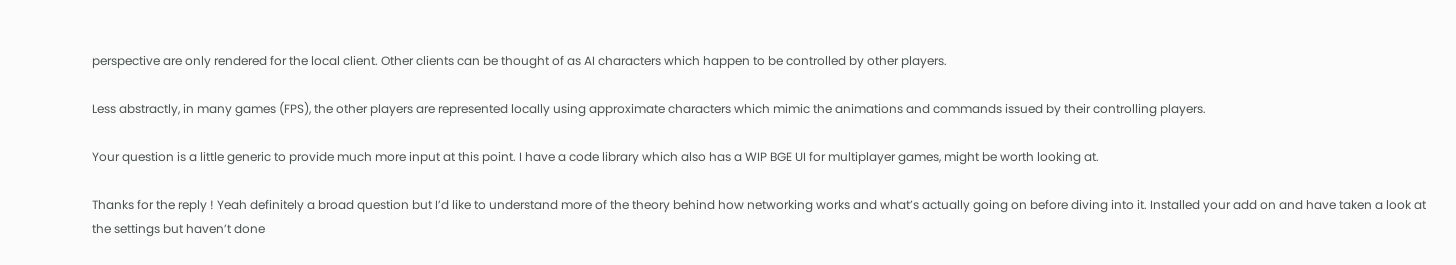perspective are only rendered for the local client. Other clients can be thought of as AI characters which happen to be controlled by other players.

Less abstractly, in many games (FPS), the other players are represented locally using approximate characters which mimic the animations and commands issued by their controlling players.

Your question is a little generic to provide much more input at this point. I have a code library which also has a WIP BGE UI for multiplayer games, might be worth looking at.

Thanks for the reply ! Yeah definitely a broad question but I’d like to understand more of the theory behind how networking works and what’s actually going on before diving into it. Installed your add on and have taken a look at the settings but haven’t done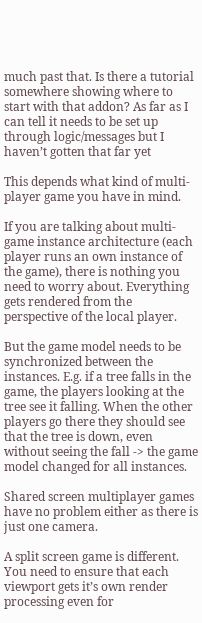much past that. Is there a tutorial somewhere showing where to start with that addon? As far as I can tell it needs to be set up through logic/messages but I haven’t gotten that far yet

This depends what kind of multi-player game you have in mind.

If you are talking about multi-game instance architecture (each player runs an own instance of the game), there is nothing you need to worry about. Everything gets rendered from the perspective of the local player.

But the game model needs to be synchronized between the instances. E.g. if a tree falls in the game, the players looking at the tree see it falling. When the other players go there they should see that the tree is down, even without seeing the fall -> the game model changed for all instances.

Shared screen multiplayer games have no problem either as there is just one camera.

A split screen game is different. You need to ensure that each viewport gets it’s own render processing even for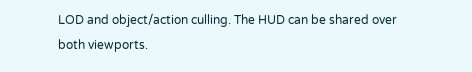LOD and object/action culling. The HUD can be shared over both viewports.